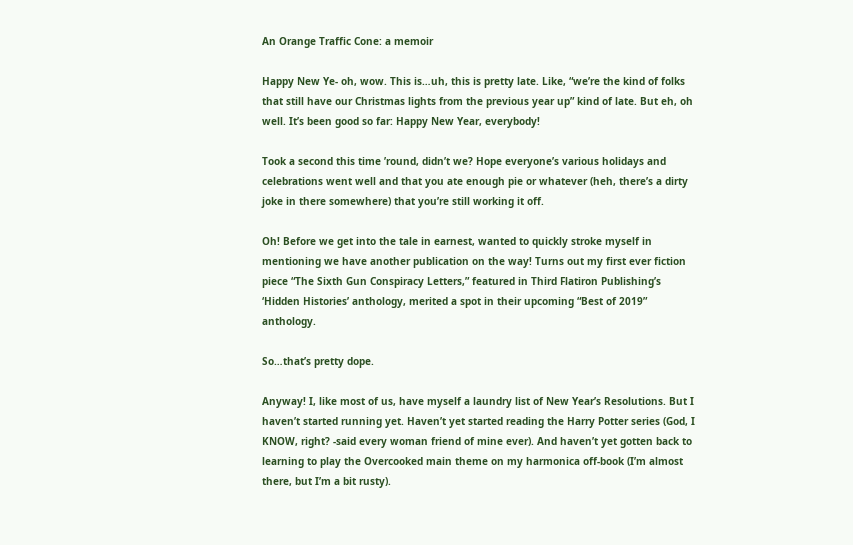An Orange Traffic Cone: a memoir

Happy New Ye- oh, wow. This is…uh, this is pretty late. Like, “we’re the kind of folks that still have our Christmas lights from the previous year up” kind of late. But eh, oh well. It’s been good so far: Happy New Year, everybody!

Took a second this time ’round, didn’t we? Hope everyone’s various holidays and celebrations went well and that you ate enough pie or whatever (heh, there’s a dirty joke in there somewhere) that you’re still working it off.

Oh! Before we get into the tale in earnest, wanted to quickly stroke myself in mentioning we have another publication on the way! Turns out my first ever fiction piece “The Sixth Gun Conspiracy Letters,” featured in Third Flatiron Publishing’s ‘Hidden Histories’ anthology, merited a spot in their upcoming “Best of 2019” anthology.

So…that’s pretty dope.

Anyway! I, like most of us, have myself a laundry list of New Year’s Resolutions. But I haven’t started running yet. Haven’t yet started reading the Harry Potter series (God, I KNOW, right? -said every woman friend of mine ever). And haven’t yet gotten back to learning to play the Overcooked main theme on my harmonica off-book (I’m almost there, but I’m a bit rusty).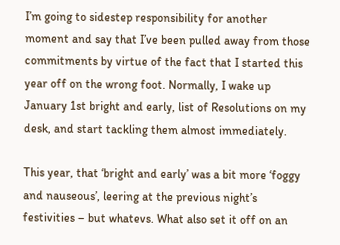I’m going to sidestep responsibility for another moment and say that I’ve been pulled away from those commitments by virtue of the fact that I started this year off on the wrong foot. Normally, I wake up January 1st bright and early, list of Resolutions on my desk, and start tackling them almost immediately.

This year, that ‘bright and early’ was a bit more ‘foggy and nauseous’, leering at the previous night’s festivities – but whatevs. What also set it off on an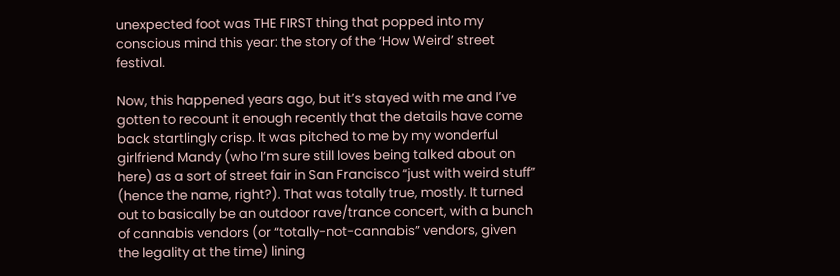unexpected foot was THE FIRST thing that popped into my conscious mind this year: the story of the ‘How Weird’ street festival.

Now, this happened years ago, but it’s stayed with me and I’ve gotten to recount it enough recently that the details have come back startlingly crisp. It was pitched to me by my wonderful girlfriend Mandy (who I’m sure still loves being talked about on here) as a sort of street fair in San Francisco “just with weird stuff” (hence the name, right?). That was totally true, mostly. It turned out to basically be an outdoor rave/trance concert, with a bunch of cannabis vendors (or “totally-not-cannabis” vendors, given the legality at the time) lining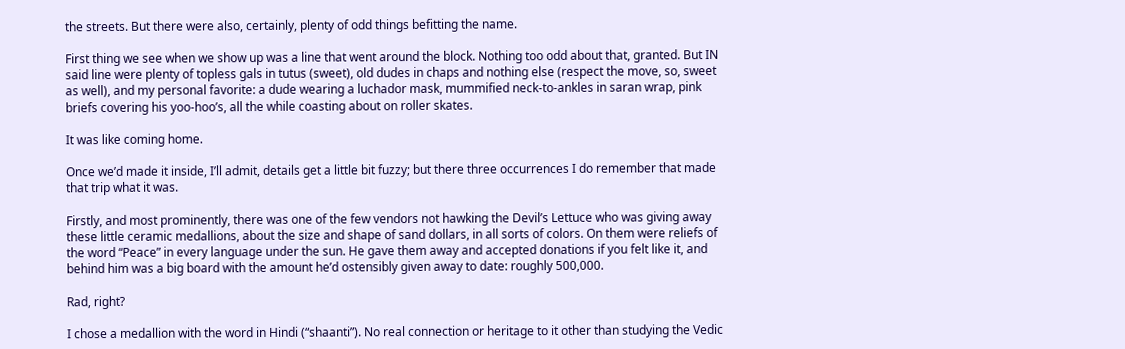the streets. But there were also, certainly, plenty of odd things befitting the name.

First thing we see when we show up was a line that went around the block. Nothing too odd about that, granted. But IN said line were plenty of topless gals in tutus (sweet), old dudes in chaps and nothing else (respect the move, so, sweet as well), and my personal favorite: a dude wearing a luchador mask, mummified neck-to-ankles in saran wrap, pink briefs covering his yoo-hoo’s, all the while coasting about on roller skates.

It was like coming home.

Once we’d made it inside, I’ll admit, details get a little bit fuzzy; but there three occurrences I do remember that made that trip what it was.

Firstly, and most prominently, there was one of the few vendors not hawking the Devil’s Lettuce who was giving away these little ceramic medallions, about the size and shape of sand dollars, in all sorts of colors. On them were reliefs of the word “Peace” in every language under the sun. He gave them away and accepted donations if you felt like it, and behind him was a big board with the amount he’d ostensibly given away to date: roughly 500,000.

Rad, right?

I chose a medallion with the word in Hindi (“shaanti”). No real connection or heritage to it other than studying the Vedic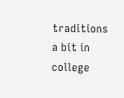traditions a bit in college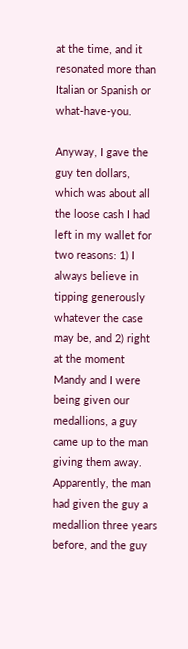at the time, and it resonated more than Italian or Spanish or what-have-you.

Anyway, I gave the guy ten dollars, which was about all the loose cash I had left in my wallet for two reasons: 1) I always believe in tipping generously whatever the case may be, and 2) right at the moment Mandy and I were being given our medallions, a guy came up to the man giving them away. Apparently, the man had given the guy a medallion three years before, and the guy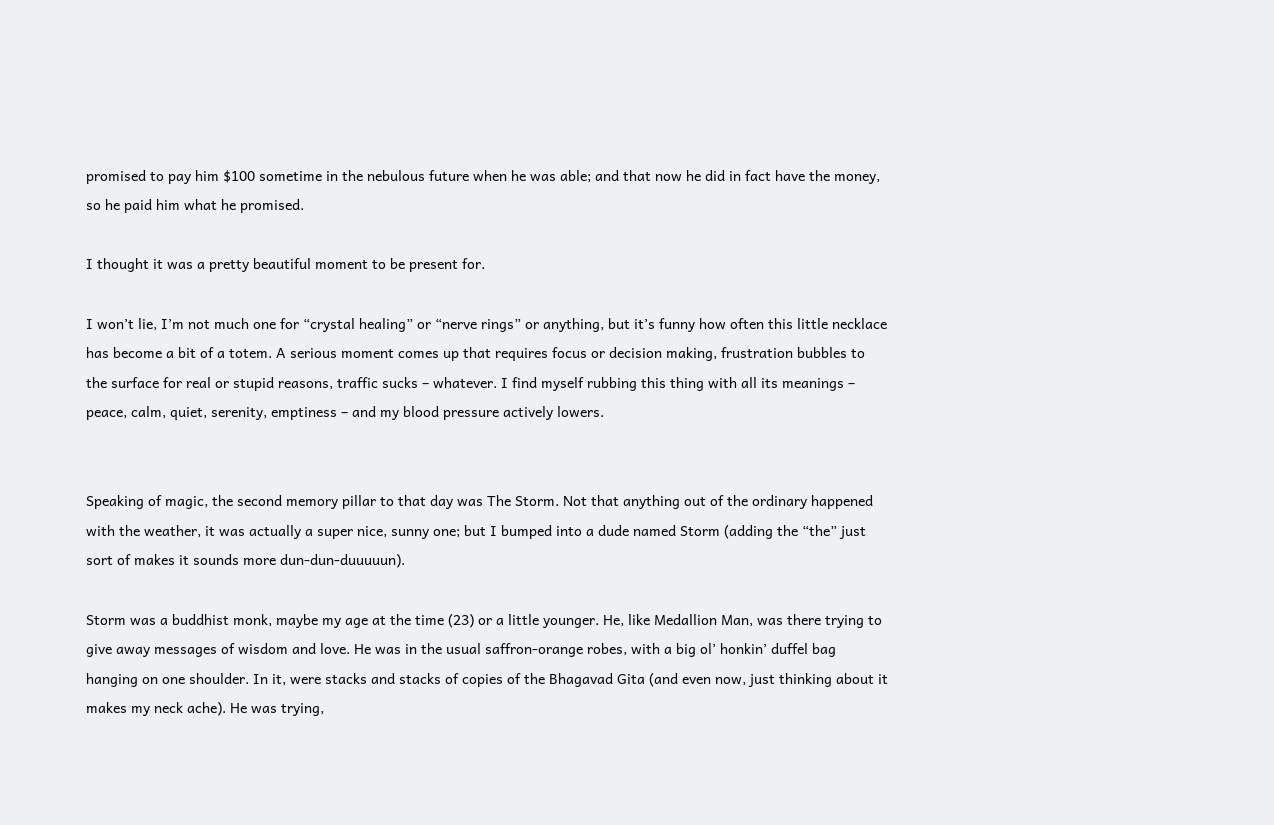promised to pay him $100 sometime in the nebulous future when he was able; and that now he did in fact have the money, so he paid him what he promised.

I thought it was a pretty beautiful moment to be present for.

I won’t lie, I’m not much one for “crystal healing” or “nerve rings” or anything, but it’s funny how often this little necklace has become a bit of a totem. A serious moment comes up that requires focus or decision making, frustration bubbles to the surface for real or stupid reasons, traffic sucks – whatever. I find myself rubbing this thing with all its meanings – peace, calm, quiet, serenity, emptiness – and my blood pressure actively lowers.


Speaking of magic, the second memory pillar to that day was The Storm. Not that anything out of the ordinary happened with the weather, it was actually a super nice, sunny one; but I bumped into a dude named Storm (adding the “the” just sort of makes it sounds more dun-dun-duuuuun).

Storm was a buddhist monk, maybe my age at the time (23) or a little younger. He, like Medallion Man, was there trying to give away messages of wisdom and love. He was in the usual saffron-orange robes, with a big ol’ honkin’ duffel bag hanging on one shoulder. In it, were stacks and stacks of copies of the Bhagavad Gita (and even now, just thinking about it makes my neck ache). He was trying,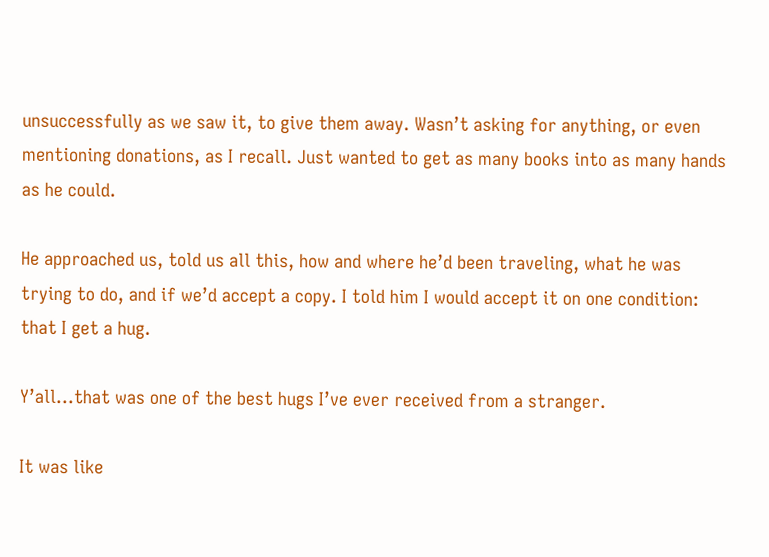unsuccessfully as we saw it, to give them away. Wasn’t asking for anything, or even mentioning donations, as I recall. Just wanted to get as many books into as many hands as he could.

He approached us, told us all this, how and where he’d been traveling, what he was trying to do, and if we’d accept a copy. I told him I would accept it on one condition: that I get a hug.

Y’all…that was one of the best hugs I’ve ever received from a stranger.

It was like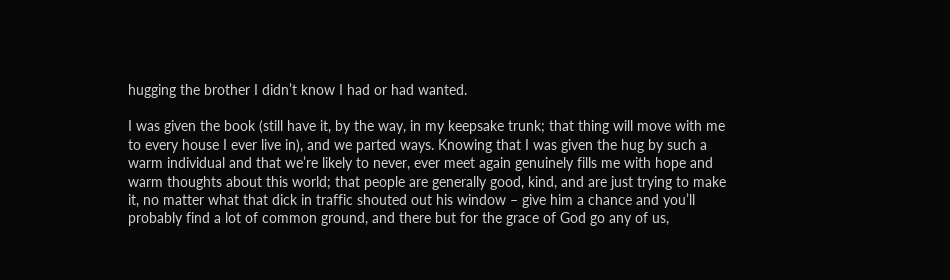hugging the brother I didn’t know I had or had wanted.

I was given the book (still have it, by the way, in my keepsake trunk; that thing will move with me to every house I ever live in), and we parted ways. Knowing that I was given the hug by such a warm individual and that we’re likely to never, ever meet again genuinely fills me with hope and warm thoughts about this world; that people are generally good, kind, and are just trying to make it, no matter what that dick in traffic shouted out his window – give him a chance and you’ll probably find a lot of common ground, and there but for the grace of God go any of us,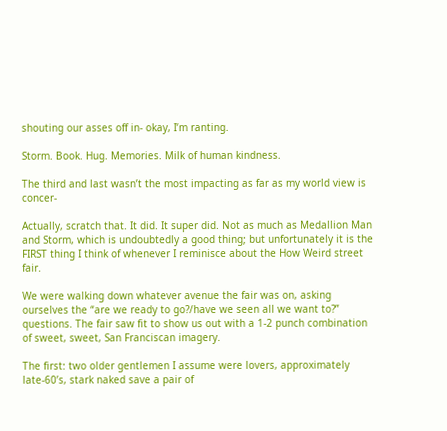shouting our asses off in- okay, I’m ranting.

Storm. Book. Hug. Memories. Milk of human kindness.

The third and last wasn’t the most impacting as far as my world view is concer-

Actually, scratch that. It did. It super did. Not as much as Medallion Man and Storm, which is undoubtedly a good thing; but unfortunately it is the FIRST thing I think of whenever I reminisce about the How Weird street fair.

We were walking down whatever avenue the fair was on, asking ourselves the “are we ready to go?/have we seen all we want to?” questions. The fair saw fit to show us out with a 1-2 punch combination of sweet, sweet, San Franciscan imagery.

The first: two older gentlemen I assume were lovers, approximately late-60’s, stark naked save a pair of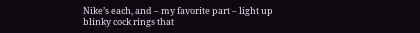Nike’s each, and – my favorite part – light up blinky cock rings that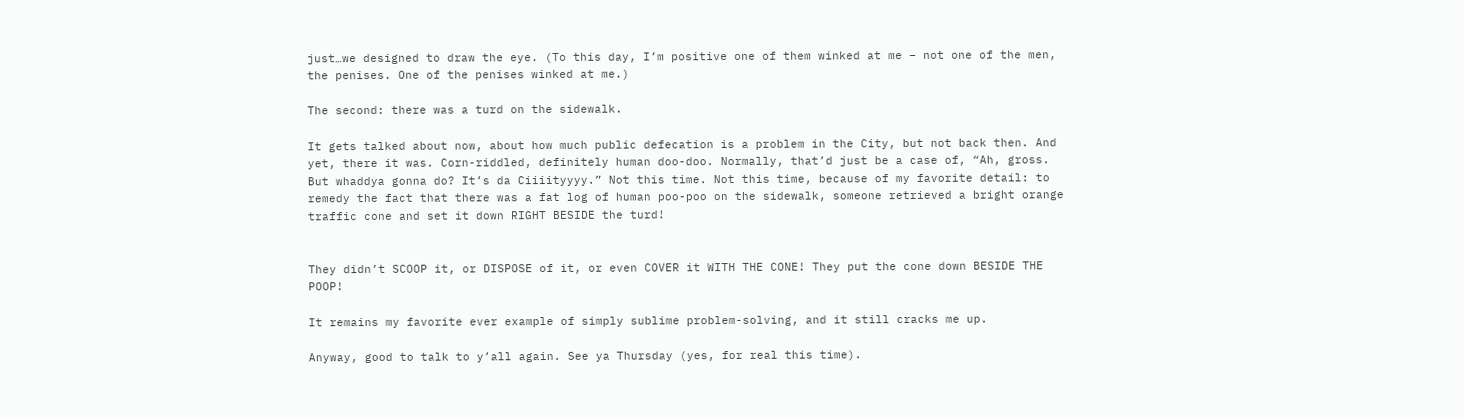just…we designed to draw the eye. (To this day, I’m positive one of them winked at me – not one of the men, the penises. One of the penises winked at me.)

The second: there was a turd on the sidewalk.

It gets talked about now, about how much public defecation is a problem in the City, but not back then. And yet, there it was. Corn-riddled, definitely human doo-doo. Normally, that’d just be a case of, “Ah, gross. But whaddya gonna do? It’s da Ciiiityyyy.” Not this time. Not this time, because of my favorite detail: to remedy the fact that there was a fat log of human poo-poo on the sidewalk, someone retrieved a bright orange traffic cone and set it down RIGHT BESIDE the turd!


They didn’t SCOOP it, or DISPOSE of it, or even COVER it WITH THE CONE! They put the cone down BESIDE THE POOP!

It remains my favorite ever example of simply sublime problem-solving, and it still cracks me up.

Anyway, good to talk to y’all again. See ya Thursday (yes, for real this time).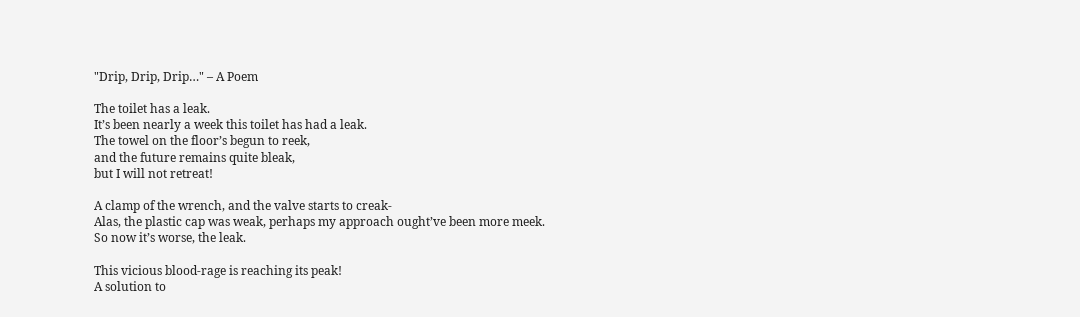"Drip, Drip, Drip…" – A Poem

The toilet has a leak.
It’s been nearly a week this toilet has had a leak.
The towel on the floor’s begun to reek,
and the future remains quite bleak,
but I will not retreat!

A clamp of the wrench, and the valve starts to creak-
Alas, the plastic cap was weak, perhaps my approach ought’ve been more meek.
So now it’s worse, the leak.

This vicious blood-rage is reaching its peak!
A solution to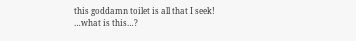this goddamn toilet is all that I seek!
…what is this…?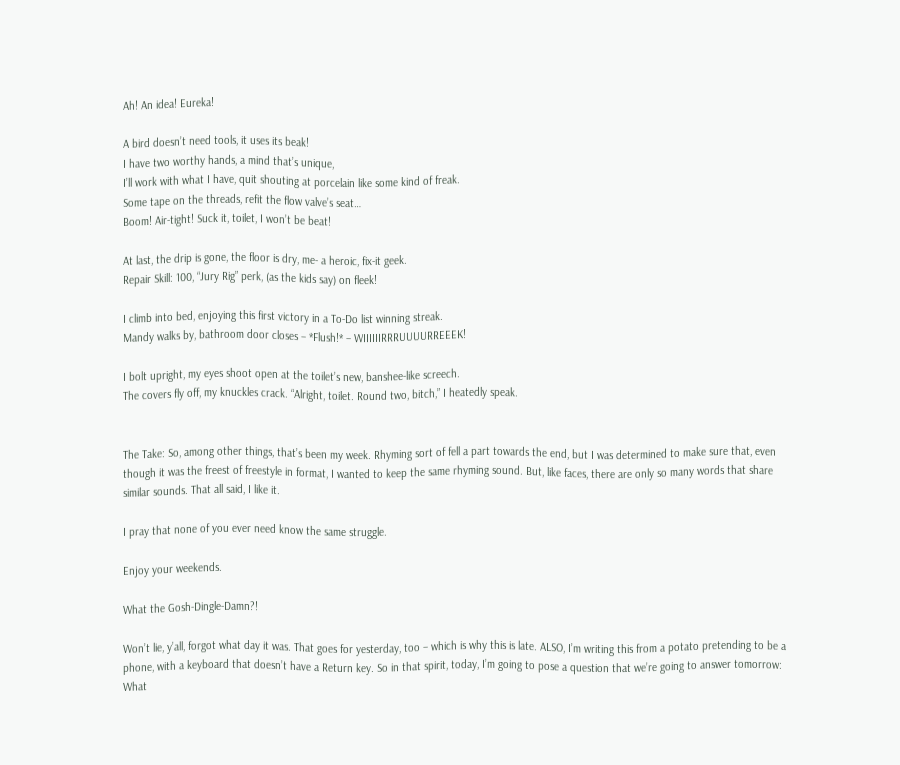Ah! An idea! Eureka!

A bird doesn’t need tools, it uses its beak!
I have two worthy hands, a mind that’s unique,
I’ll work with what I have, quit shouting at porcelain like some kind of freak.
Some tape on the threads, refit the flow valve’s seat…
Boom! Air-tight! Suck it, toilet, I won’t be beat!

At last, the drip is gone, the floor is dry, me- a heroic, fix-it geek.
Repair Skill: 100, “Jury Rig” perk, (as the kids say) on fleek!

I climb into bed, enjoying this first victory in a To-Do list winning streak.
Mandy walks by, bathroom door closes – *Flush!* – WIIIIIIRRRUUUURREEEK!

I bolt upright, my eyes shoot open at the toilet’s new, banshee-like screech.
The covers fly off, my knuckles crack. “Alright, toilet. Round two, bitch,” I heatedly speak.


The Take: So, among other things, that’s been my week. Rhyming sort of fell a part towards the end, but I was determined to make sure that, even though it was the freest of freestyle in format, I wanted to keep the same rhyming sound. But, like faces, there are only so many words that share similar sounds. That all said, I like it.

I pray that none of you ever need know the same struggle.

Enjoy your weekends.

What the Gosh-Dingle-Damn?!

Won’t lie, y’all, forgot what day it was. That goes for yesterday, too – which is why this is late. ALSO, I’m writing this from a potato pretending to be a phone, with a keyboard that doesn’t have a Return key. So in that spirit, today, I’m going to pose a question that we’re going to answer tomorrow: What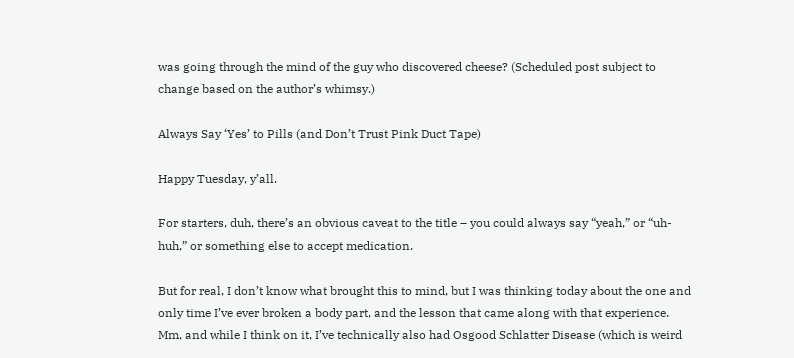was going through the mind of the guy who discovered cheese? (Scheduled post subject to change based on the author’s whimsy.)

Always Say ‘Yes’ to Pills (and Don’t Trust Pink Duct Tape)

Happy Tuesday, y’all.

For starters, duh, there’s an obvious caveat to the title – you could always say “yeah,” or “uh-huh,” or something else to accept medication.

But for real, I don’t know what brought this to mind, but I was thinking today about the one and only time I’ve ever broken a body part, and the lesson that came along with that experience. Mm, and while I think on it, I’ve technically also had Osgood Schlatter Disease (which is weird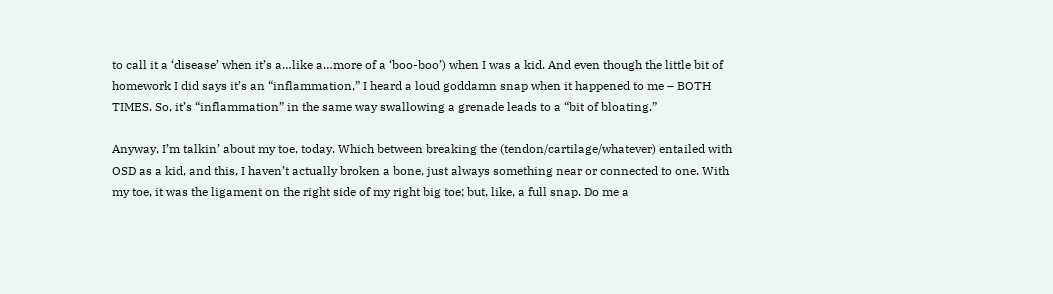to call it a ‘disease’ when it’s a…like a…more of a ‘boo-boo’) when I was a kid. And even though the little bit of homework I did says it’s an “inflammation,” I heard a loud goddamn snap when it happened to me – BOTH TIMES. So, it’s “inflammation” in the same way swallowing a grenade leads to a “bit of bloating.”

Anyway, I’m talkin’ about my toe, today. Which between breaking the (tendon/cartilage/whatever) entailed with OSD as a kid, and this, I haven’t actually broken a bone, just always something near or connected to one. With my toe, it was the ligament on the right side of my right big toe; but, like, a full snap. Do me a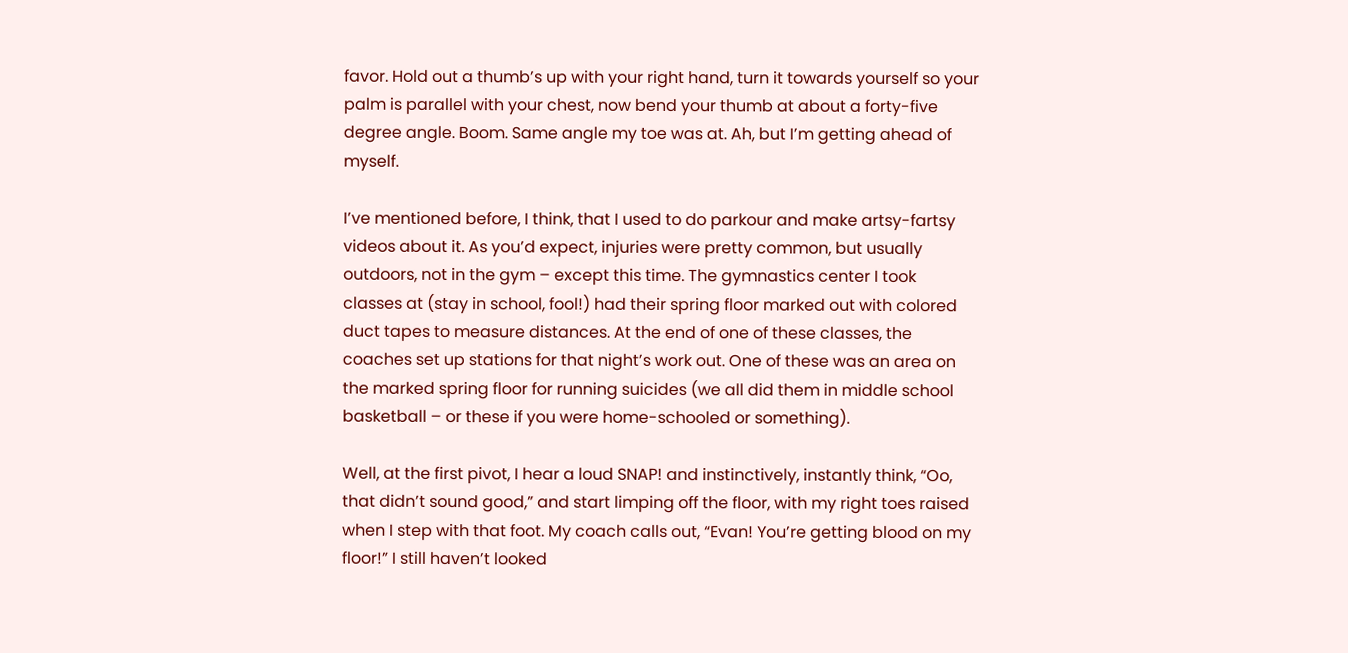favor. Hold out a thumb’s up with your right hand, turn it towards yourself so your palm is parallel with your chest, now bend your thumb at about a forty-five degree angle. Boom. Same angle my toe was at. Ah, but I’m getting ahead of myself.

I’ve mentioned before, I think, that I used to do parkour and make artsy-fartsy videos about it. As you’d expect, injuries were pretty common, but usually outdoors, not in the gym – except this time. The gymnastics center I took classes at (stay in school, fool!) had their spring floor marked out with colored duct tapes to measure distances. At the end of one of these classes, the coaches set up stations for that night’s work out. One of these was an area on the marked spring floor for running suicides (we all did them in middle school basketball – or these if you were home-schooled or something).

Well, at the first pivot, I hear a loud SNAP! and instinctively, instantly think, “Oo, that didn’t sound good,” and start limping off the floor, with my right toes raised when I step with that foot. My coach calls out, “Evan! You’re getting blood on my floor!” I still haven’t looked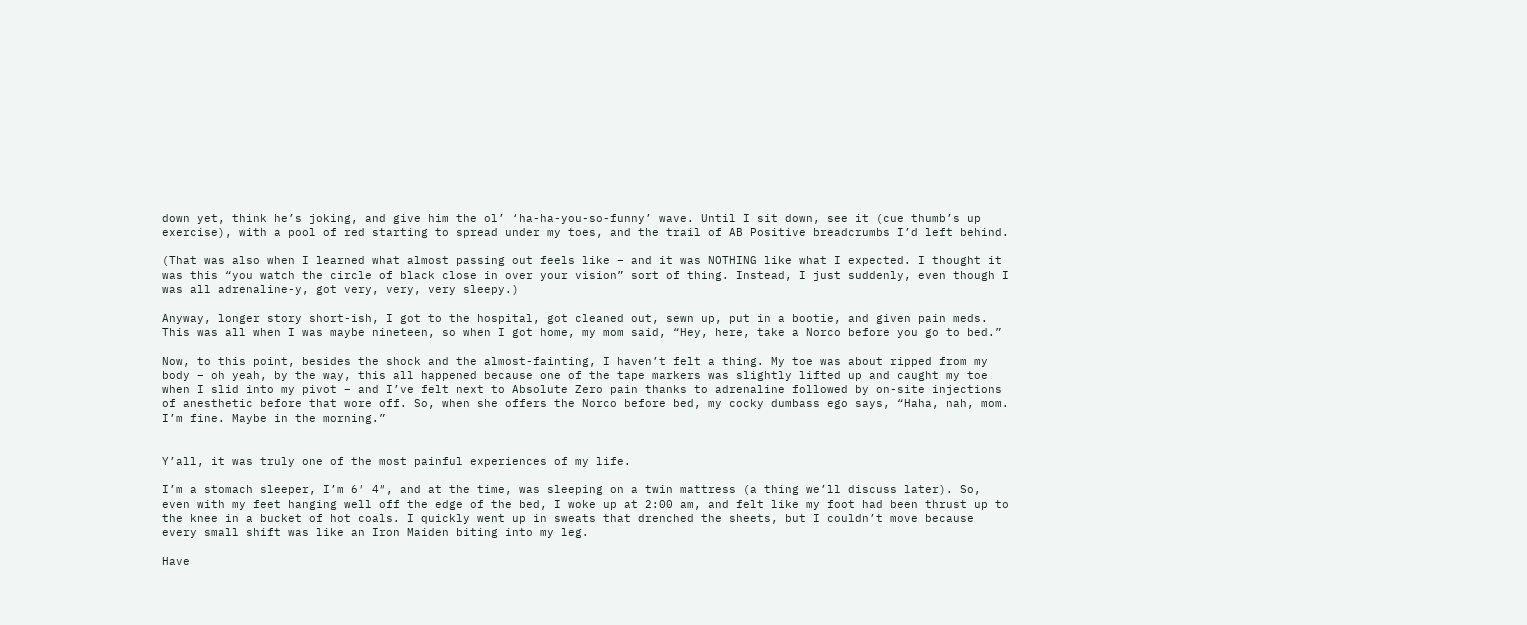down yet, think he’s joking, and give him the ol’ ‘ha-ha-you-so-funny’ wave. Until I sit down, see it (cue thumb’s up exercise), with a pool of red starting to spread under my toes, and the trail of AB Positive breadcrumbs I’d left behind.

(That was also when I learned what almost passing out feels like – and it was NOTHING like what I expected. I thought it was this “you watch the circle of black close in over your vision” sort of thing. Instead, I just suddenly, even though I was all adrenaline-y, got very, very, very sleepy.)

Anyway, longer story short-ish, I got to the hospital, got cleaned out, sewn up, put in a bootie, and given pain meds. This was all when I was maybe nineteen, so when I got home, my mom said, “Hey, here, take a Norco before you go to bed.”

Now, to this point, besides the shock and the almost-fainting, I haven’t felt a thing. My toe was about ripped from my body – oh yeah, by the way, this all happened because one of the tape markers was slightly lifted up and caught my toe when I slid into my pivot – and I’ve felt next to Absolute Zero pain thanks to adrenaline followed by on-site injections of anesthetic before that wore off. So, when she offers the Norco before bed, my cocky dumbass ego says, “Haha, nah, mom. I’m fine. Maybe in the morning.”


Y’all, it was truly one of the most painful experiences of my life.

I’m a stomach sleeper, I’m 6′ 4″, and at the time, was sleeping on a twin mattress (a thing we’ll discuss later). So, even with my feet hanging well off the edge of the bed, I woke up at 2:00 am, and felt like my foot had been thrust up to the knee in a bucket of hot coals. I quickly went up in sweats that drenched the sheets, but I couldn’t move because every small shift was like an Iron Maiden biting into my leg.

Have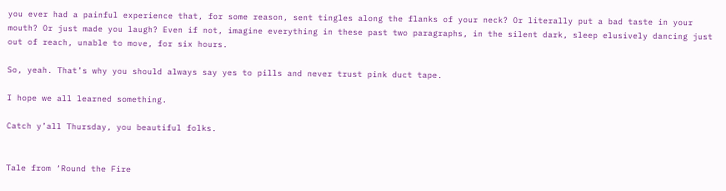you ever had a painful experience that, for some reason, sent tingles along the flanks of your neck? Or literally put a bad taste in your mouth? Or just made you laugh? Even if not, imagine everything in these past two paragraphs, in the silent dark, sleep elusively dancing just out of reach, unable to move, for six hours.

So, yeah. That’s why you should always say yes to pills and never trust pink duct tape.

I hope we all learned something.

Catch y’all Thursday, you beautiful folks.


Tale from ‘Round the Fire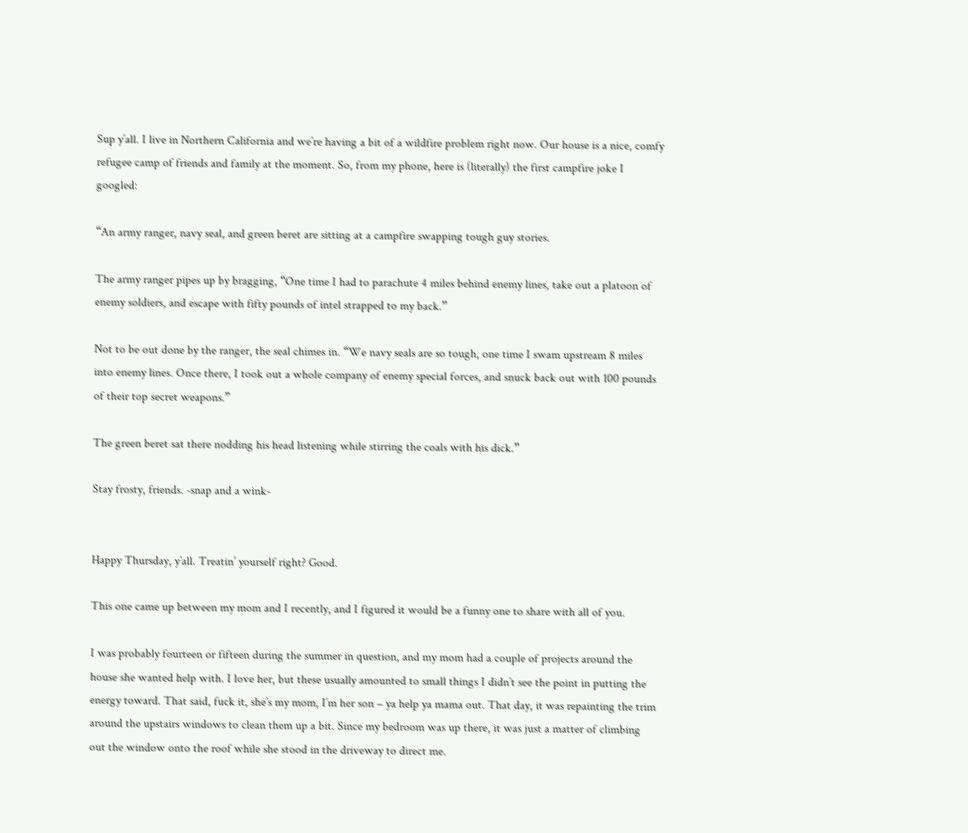Sup y’all. I live in Northern California and we’re having a bit of a wildfire problem right now. Our house is a nice, comfy refugee camp of friends and family at the moment. So, from my phone, here is (literally) the first campfire joke I googled:

“An army ranger, navy seal, and green beret are sitting at a campfire swapping tough guy stories.

The army ranger pipes up by bragging, “One time I had to parachute 4 miles behind enemy lines, take out a platoon of enemy soldiers, and escape with fifty pounds of intel strapped to my back.”

Not to be out done by the ranger, the seal chimes in. “We navy seals are so tough, one time I swam upstream 8 miles into enemy lines. Once there, I took out a whole company of enemy special forces, and snuck back out with 100 pounds of their top secret weapons.”

The green beret sat there nodding his head listening while stirring the coals with his dick.”

Stay frosty, friends. -snap and a wink-


Happy Thursday, y’all. Treatin’ yourself right? Good.

This one came up between my mom and I recently, and I figured it would be a funny one to share with all of you.

I was probably fourteen or fifteen during the summer in question, and my mom had a couple of projects around the house she wanted help with. I love her, but these usually amounted to small things I didn’t see the point in putting the energy toward. That said, fuck it, she’s my mom, I’m her son – ya help ya mama out. That day, it was repainting the trim around the upstairs windows to clean them up a bit. Since my bedroom was up there, it was just a matter of climbing out the window onto the roof while she stood in the driveway to direct me.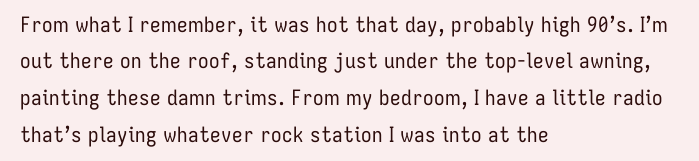From what I remember, it was hot that day, probably high 90’s. I’m out there on the roof, standing just under the top-level awning, painting these damn trims. From my bedroom, I have a little radio that’s playing whatever rock station I was into at the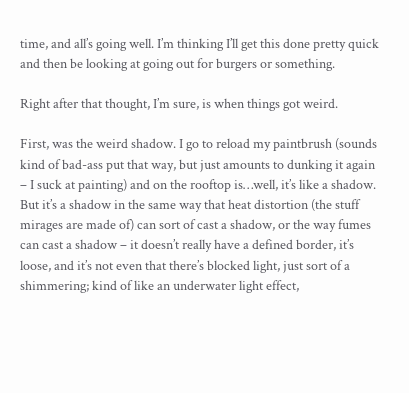time, and all’s going well. I’m thinking I’ll get this done pretty quick and then be looking at going out for burgers or something.

Right after that thought, I’m sure, is when things got weird.

First, was the weird shadow. I go to reload my paintbrush (sounds kind of bad-ass put that way, but just amounts to dunking it again – I suck at painting) and on the rooftop is…well, it’s like a shadow. But it’s a shadow in the same way that heat distortion (the stuff mirages are made of) can sort of cast a shadow, or the way fumes can cast a shadow – it doesn’t really have a defined border, it’s loose, and it’s not even that there’s blocked light, just sort of a shimmering; kind of like an underwater light effect,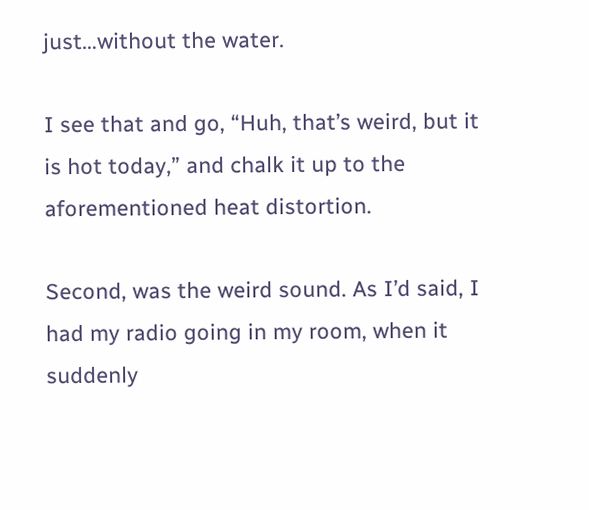just…without the water.

I see that and go, “Huh, that’s weird, but it is hot today,” and chalk it up to the aforementioned heat distortion.

Second, was the weird sound. As I’d said, I had my radio going in my room, when it suddenly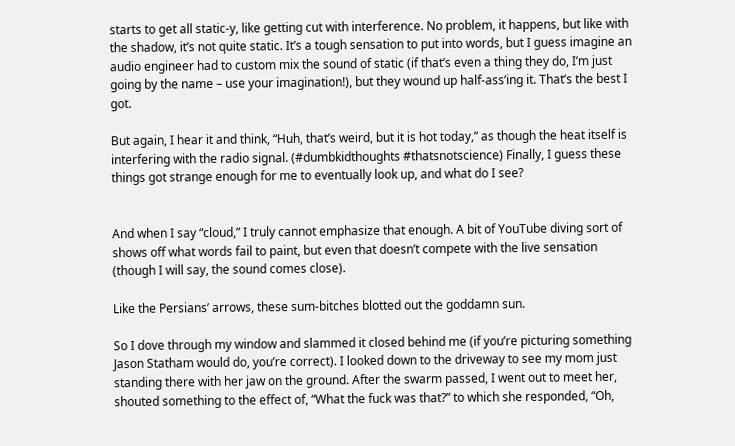starts to get all static-y, like getting cut with interference. No problem, it happens, but like with the shadow, it’s not quite static. It’s a tough sensation to put into words, but I guess imagine an audio engineer had to custom mix the sound of static (if that’s even a thing they do, I’m just going by the name – use your imagination!), but they wound up half-ass’ing it. That’s the best I got.

But again, I hear it and think, “Huh, that’s weird, but it is hot today,” as though the heat itself is interfering with the radio signal. (#dumbkidthoughts #thatsnotscience) Finally, I guess these things got strange enough for me to eventually look up, and what do I see?


And when I say “cloud,” I truly cannot emphasize that enough. A bit of YouTube diving sort of shows off what words fail to paint, but even that doesn’t compete with the live sensation (though I will say, the sound comes close).

Like the Persians’ arrows, these sum-bitches blotted out the goddamn sun.

So I dove through my window and slammed it closed behind me (if you’re picturing something Jason Statham would do, you’re correct). I looked down to the driveway to see my mom just standing there with her jaw on the ground. After the swarm passed, I went out to meet her, shouted something to the effect of, “What the fuck was that?” to which she responded, “Oh,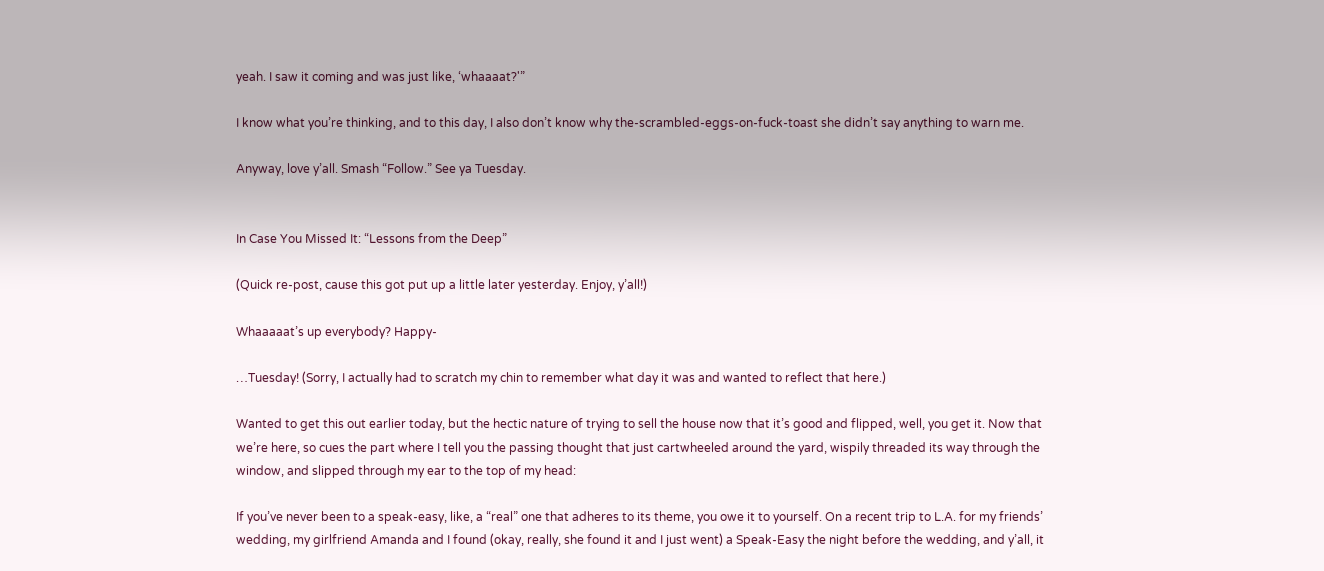yeah. I saw it coming and was just like, ‘whaaaat?'”

I know what you’re thinking, and to this day, I also don’t know why the-scrambled-eggs-on-fuck-toast she didn’t say anything to warn me.

Anyway, love y’all. Smash “Follow.” See ya Tuesday.


In Case You Missed It: “Lessons from the Deep”

(Quick re-post, cause this got put up a little later yesterday. Enjoy, y’all!)

Whaaaaat’s up everybody? Happy-

…Tuesday! (Sorry, I actually had to scratch my chin to remember what day it was and wanted to reflect that here.)

Wanted to get this out earlier today, but the hectic nature of trying to sell the house now that it’s good and flipped, well, you get it. Now that we’re here, so cues the part where I tell you the passing thought that just cartwheeled around the yard, wispily threaded its way through the window, and slipped through my ear to the top of my head:

If you’ve never been to a speak-easy, like, a “real” one that adheres to its theme, you owe it to yourself. On a recent trip to L.A. for my friends’ wedding, my girlfriend Amanda and I found (okay, really, she found it and I just went) a Speak-Easy the night before the wedding, and y’all, it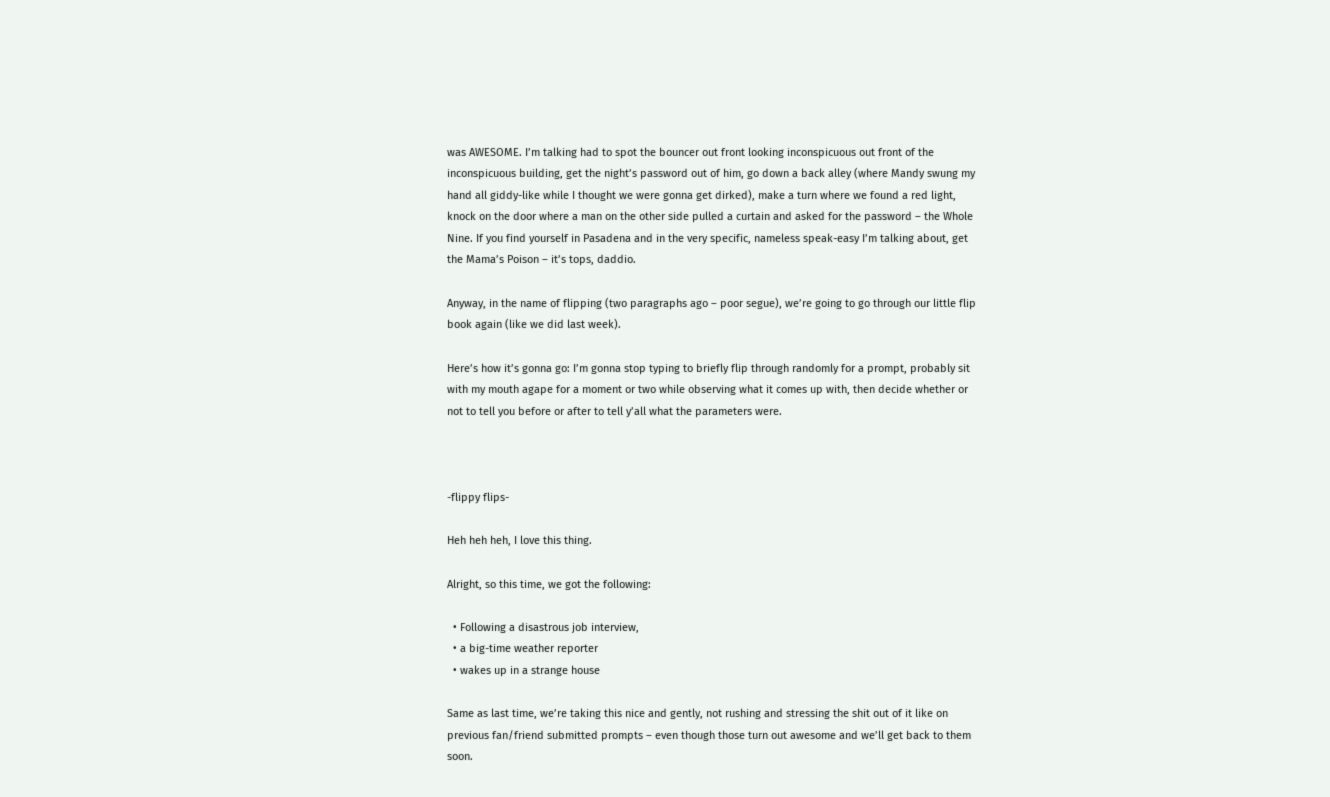was AWESOME. I’m talking had to spot the bouncer out front looking inconspicuous out front of the inconspicuous building, get the night’s password out of him, go down a back alley (where Mandy swung my hand all giddy-like while I thought we were gonna get dirked), make a turn where we found a red light, knock on the door where a man on the other side pulled a curtain and asked for the password – the Whole Nine. If you find yourself in Pasadena and in the very specific, nameless speak-easy I’m talking about, get the Mama’s Poison – it’s tops, daddio.

Anyway, in the name of flipping (two paragraphs ago – poor segue), we’re going to go through our little flip book again (like we did last week).

Here’s how it’s gonna go: I’m gonna stop typing to briefly flip through randomly for a prompt, probably sit with my mouth agape for a moment or two while observing what it comes up with, then decide whether or not to tell you before or after to tell y’all what the parameters were.



-flippy flips-

Heh heh heh, I love this thing.

Alright, so this time, we got the following:

  • Following a disastrous job interview,
  • a big-time weather reporter
  • wakes up in a strange house

Same as last time, we’re taking this nice and gently, not rushing and stressing the shit out of it like on previous fan/friend submitted prompts – even though those turn out awesome and we’ll get back to them soon.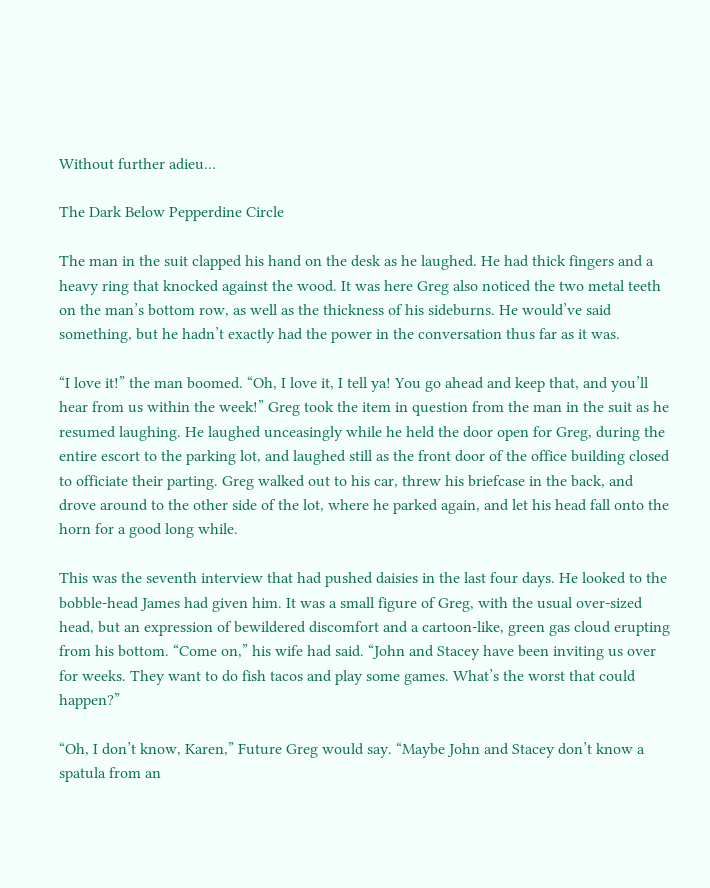Without further adieu…

The Dark Below Pepperdine Circle

The man in the suit clapped his hand on the desk as he laughed. He had thick fingers and a heavy ring that knocked against the wood. It was here Greg also noticed the two metal teeth on the man’s bottom row, as well as the thickness of his sideburns. He would’ve said something, but he hadn’t exactly had the power in the conversation thus far as it was.

“I love it!” the man boomed. “Oh, I love it, I tell ya! You go ahead and keep that, and you’ll hear from us within the week!” Greg took the item in question from the man in the suit as he resumed laughing. He laughed unceasingly while he held the door open for Greg, during the entire escort to the parking lot, and laughed still as the front door of the office building closed to officiate their parting. Greg walked out to his car, threw his briefcase in the back, and drove around to the other side of the lot, where he parked again, and let his head fall onto the horn for a good long while.

This was the seventh interview that had pushed daisies in the last four days. He looked to the bobble-head James had given him. It was a small figure of Greg, with the usual over-sized head, but an expression of bewildered discomfort and a cartoon-like, green gas cloud erupting from his bottom. “Come on,” his wife had said. “John and Stacey have been inviting us over for weeks. They want to do fish tacos and play some games. What’s the worst that could happen?”

“Oh, I don’t know, Karen,” Future Greg would say. “Maybe John and Stacey don’t know a spatula from an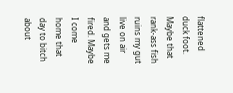flattened duck foot. Maybe that rank-ass fish ruins my gut live on air and gets me fired. Maybe I come home that day to bitch about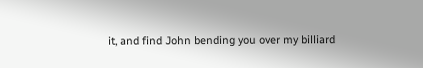it, and find John bending you over my billiard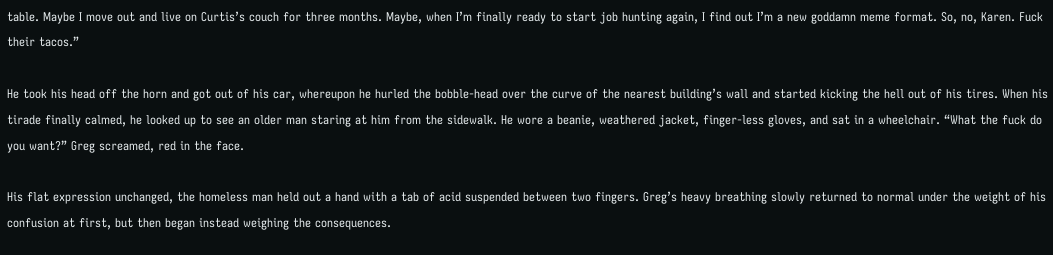table. Maybe I move out and live on Curtis’s couch for three months. Maybe, when I’m finally ready to start job hunting again, I find out I’m a new goddamn meme format. So, no, Karen. Fuck their tacos.”

He took his head off the horn and got out of his car, whereupon he hurled the bobble-head over the curve of the nearest building’s wall and started kicking the hell out of his tires. When his tirade finally calmed, he looked up to see an older man staring at him from the sidewalk. He wore a beanie, weathered jacket, finger-less gloves, and sat in a wheelchair. “What the fuck do you want?” Greg screamed, red in the face.

His flat expression unchanged, the homeless man held out a hand with a tab of acid suspended between two fingers. Greg’s heavy breathing slowly returned to normal under the weight of his confusion at first, but then began instead weighing the consequences.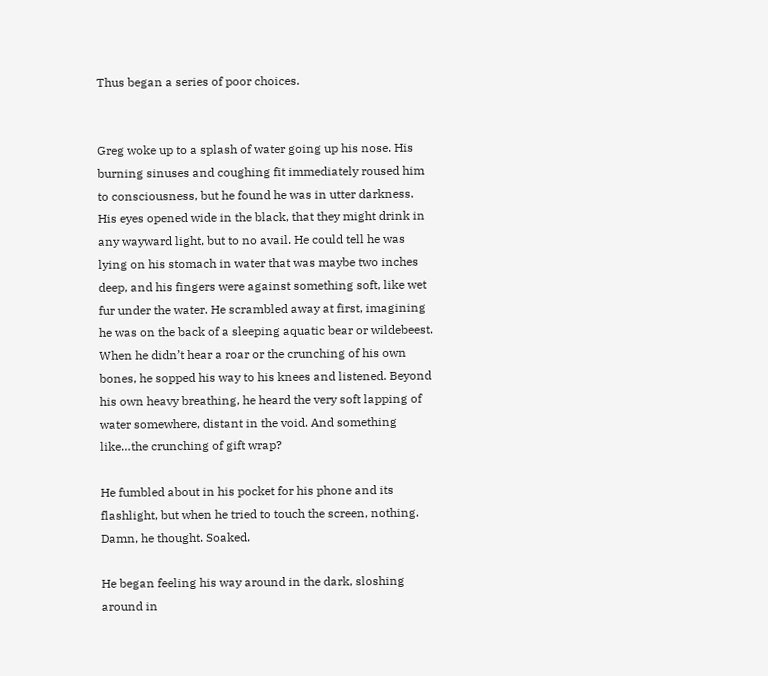Thus began a series of poor choices.


Greg woke up to a splash of water going up his nose. His burning sinuses and coughing fit immediately roused him to consciousness, but he found he was in utter darkness. His eyes opened wide in the black, that they might drink in any wayward light, but to no avail. He could tell he was lying on his stomach in water that was maybe two inches deep, and his fingers were against something soft, like wet fur under the water. He scrambled away at first, imagining he was on the back of a sleeping aquatic bear or wildebeest. When he didn’t hear a roar or the crunching of his own bones, he sopped his way to his knees and listened. Beyond his own heavy breathing, he heard the very soft lapping of water somewhere, distant in the void. And something like…the crunching of gift wrap?

He fumbled about in his pocket for his phone and its flashlight, but when he tried to touch the screen, nothing. Damn, he thought. Soaked.

He began feeling his way around in the dark, sloshing around in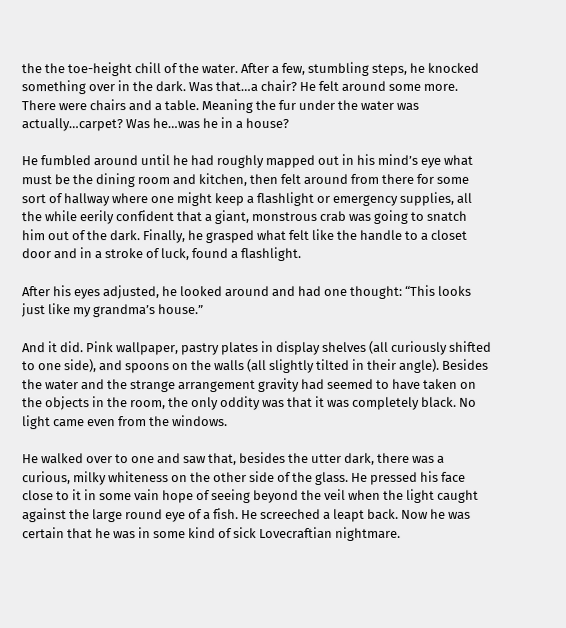the the toe-height chill of the water. After a few, stumbling steps, he knocked something over in the dark. Was that…a chair? He felt around some more. There were chairs and a table. Meaning the fur under the water was actually…carpet? Was he…was he in a house?

He fumbled around until he had roughly mapped out in his mind’s eye what must be the dining room and kitchen, then felt around from there for some sort of hallway where one might keep a flashlight or emergency supplies, all the while eerily confident that a giant, monstrous crab was going to snatch him out of the dark. Finally, he grasped what felt like the handle to a closet door and in a stroke of luck, found a flashlight.

After his eyes adjusted, he looked around and had one thought: “This looks just like my grandma’s house.”

And it did. Pink wallpaper, pastry plates in display shelves (all curiously shifted to one side), and spoons on the walls (all slightly tilted in their angle). Besides the water and the strange arrangement gravity had seemed to have taken on the objects in the room, the only oddity was that it was completely black. No light came even from the windows.

He walked over to one and saw that, besides the utter dark, there was a curious, milky whiteness on the other side of the glass. He pressed his face close to it in some vain hope of seeing beyond the veil when the light caught against the large round eye of a fish. He screeched a leapt back. Now he was certain that he was in some kind of sick Lovecraftian nightmare.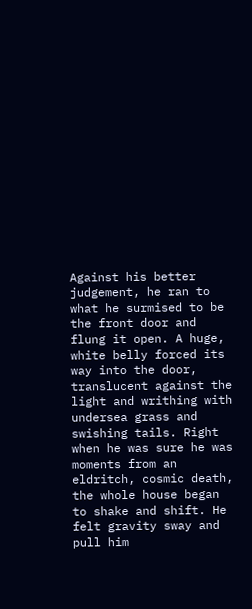Against his better judgement, he ran to what he surmised to be the front door and flung it open. A huge, white belly forced its way into the door, translucent against the light and writhing with undersea grass and swishing tails. Right when he was sure he was moments from an eldritch, cosmic death, the whole house began to shake and shift. He felt gravity sway and pull him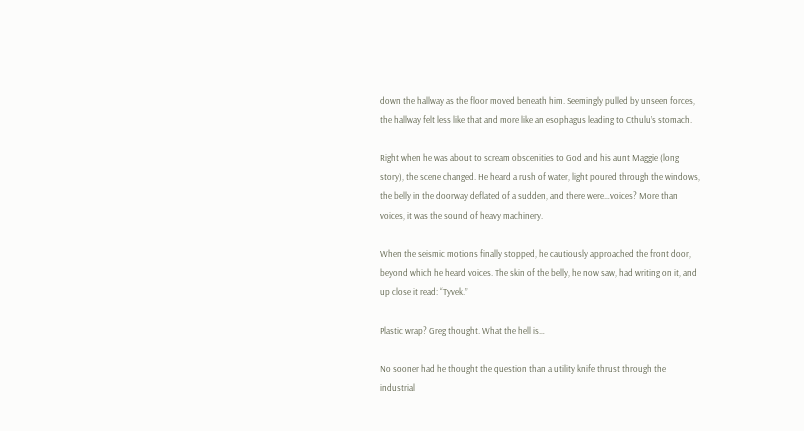down the hallway as the floor moved beneath him. Seemingly pulled by unseen forces, the hallway felt less like that and more like an esophagus leading to Cthulu’s stomach.

Right when he was about to scream obscenities to God and his aunt Maggie (long story), the scene changed. He heard a rush of water, light poured through the windows, the belly in the doorway deflated of a sudden, and there were…voices? More than voices, it was the sound of heavy machinery.

When the seismic motions finally stopped, he cautiously approached the front door, beyond which he heard voices. The skin of the belly, he now saw, had writing on it, and up close it read: “Tyvek.”

Plastic wrap? Greg thought. What the hell is…

No sooner had he thought the question than a utility knife thrust through the industrial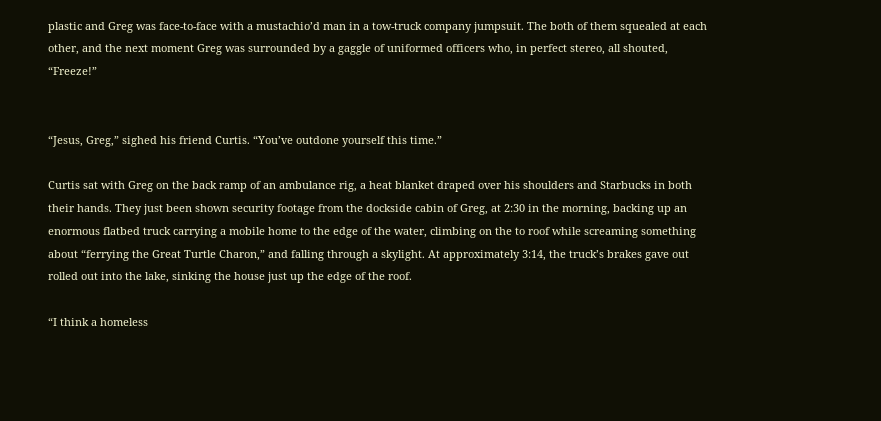plastic and Greg was face-to-face with a mustachio’d man in a tow-truck company jumpsuit. The both of them squealed at each other, and the next moment Greg was surrounded by a gaggle of uniformed officers who, in perfect stereo, all shouted, “Freeze!”


“Jesus, Greg,” sighed his friend Curtis. “You’ve outdone yourself this time.”

Curtis sat with Greg on the back ramp of an ambulance rig, a heat blanket draped over his shoulders and Starbucks in both their hands. They just been shown security footage from the dockside cabin of Greg, at 2:30 in the morning, backing up an enormous flatbed truck carrying a mobile home to the edge of the water, climbing on the to roof while screaming something about “ferrying the Great Turtle Charon,” and falling through a skylight. At approximately 3:14, the truck’s brakes gave out rolled out into the lake, sinking the house just up the edge of the roof.

“I think a homeless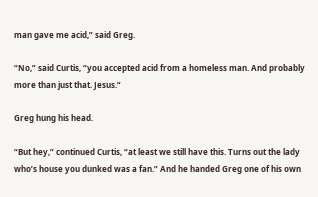man gave me acid,” said Greg.

“No,” said Curtis, “you accepted acid from a homeless man. And probably more than just that. Jesus.”

Greg hung his head.

“But hey,” continued Curtis, “at least we still have this. Turns out the lady who’s house you dunked was a fan.” And he handed Greg one of his own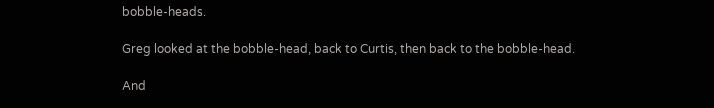bobble-heads.

Greg looked at the bobble-head, back to Curtis, then back to the bobble-head.

And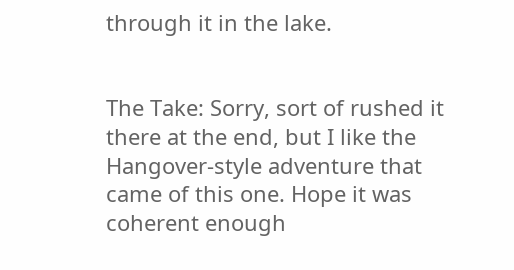through it in the lake.


The Take: Sorry, sort of rushed it there at the end, but I like the Hangover-style adventure that came of this one. Hope it was coherent enough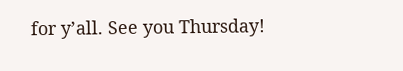for y’all. See you Thursday!